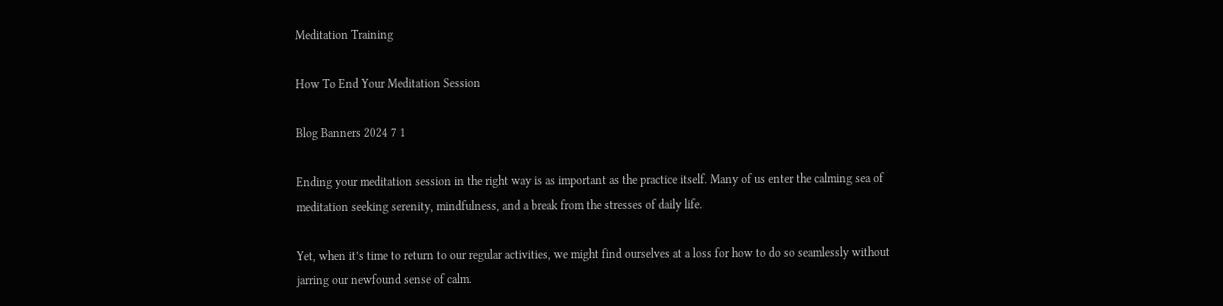Meditation Training

How To End Your Meditation Session

Blog Banners 2024 7 1

Ending your meditation session in the right way is as important as the practice itself. Many of us enter the calming sea of meditation seeking serenity, mindfulness, and a break from the stresses of daily life.

Yet, when it’s time to return to our regular activities, we might find ourselves at a loss for how to do so seamlessly without jarring our newfound sense of calm.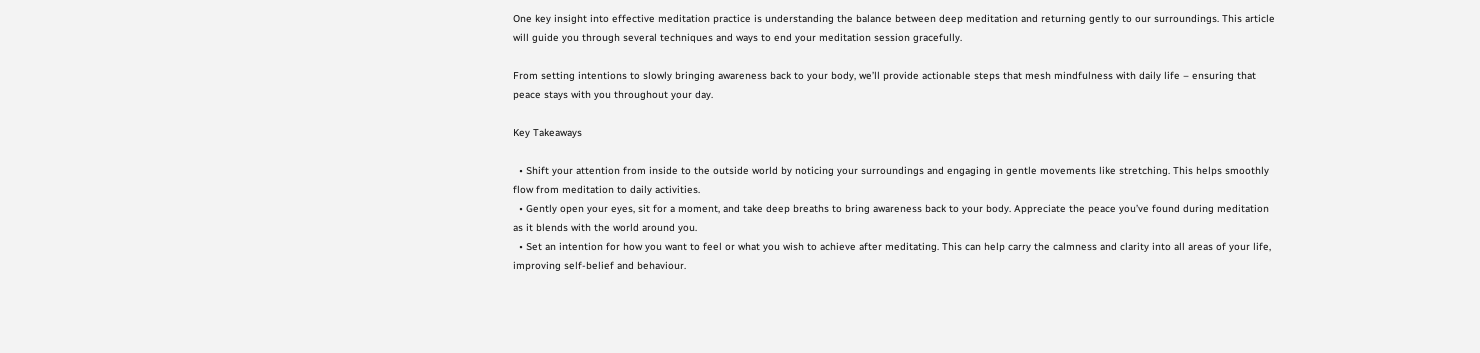One key insight into effective meditation practice is understanding the balance between deep meditation and returning gently to our surroundings. This article will guide you through several techniques and ways to end your meditation session gracefully.

From setting intentions to slowly bringing awareness back to your body, we’ll provide actionable steps that mesh mindfulness with daily life – ensuring that peace stays with you throughout your day.

Key Takeaways

  • Shift your attention from inside to the outside world by noticing your surroundings and engaging in gentle movements like stretching. This helps smoothly flow from meditation to daily activities.
  • Gently open your eyes, sit for a moment, and take deep breaths to bring awareness back to your body. Appreciate the peace you’ve found during meditation as it blends with the world around you.
  • Set an intention for how you want to feel or what you wish to achieve after meditating. This can help carry the calmness and clarity into all areas of your life, improving self-belief and behaviour.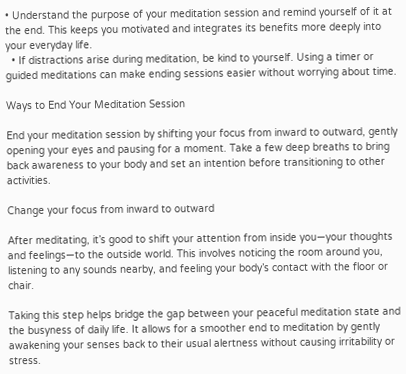• Understand the purpose of your meditation session and remind yourself of it at the end. This keeps you motivated and integrates its benefits more deeply into your everyday life.
  • If distractions arise during meditation, be kind to yourself. Using a timer or guided meditations can make ending sessions easier without worrying about time.

Ways to End Your Meditation Session

End your meditation session by shifting your focus from inward to outward, gently opening your eyes and pausing for a moment. Take a few deep breaths to bring back awareness to your body and set an intention before transitioning to other activities.

Change your focus from inward to outward

After meditating, it’s good to shift your attention from inside you—your thoughts and feelings—to the outside world. This involves noticing the room around you, listening to any sounds nearby, and feeling your body’s contact with the floor or chair.

Taking this step helps bridge the gap between your peaceful meditation state and the busyness of daily life. It allows for a smoother end to meditation by gently awakening your senses back to their usual alertness without causing irritability or stress.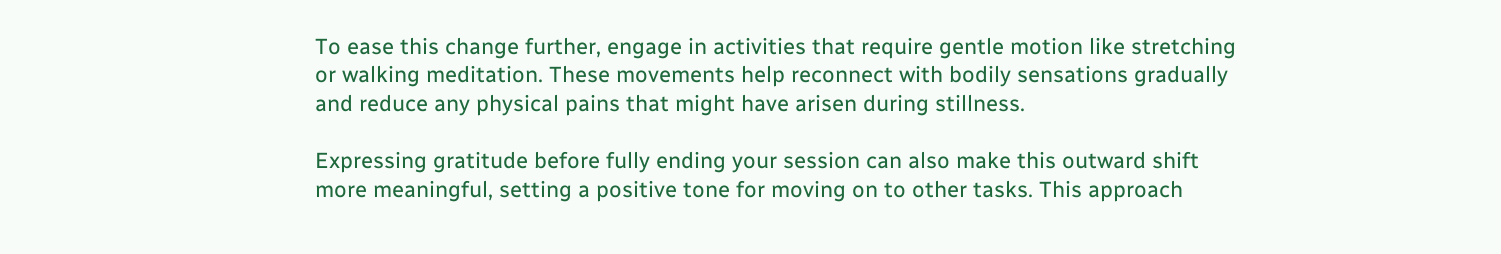To ease this change further, engage in activities that require gentle motion like stretching or walking meditation. These movements help reconnect with bodily sensations gradually and reduce any physical pains that might have arisen during stillness.

Expressing gratitude before fully ending your session can also make this outward shift more meaningful, setting a positive tone for moving on to other tasks. This approach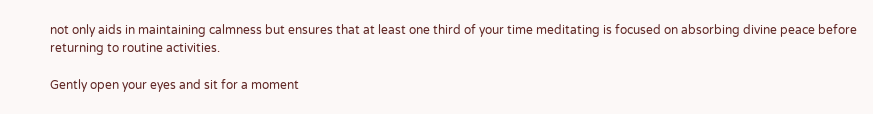not only aids in maintaining calmness but ensures that at least one third of your time meditating is focused on absorbing divine peace before returning to routine activities.

Gently open your eyes and sit for a moment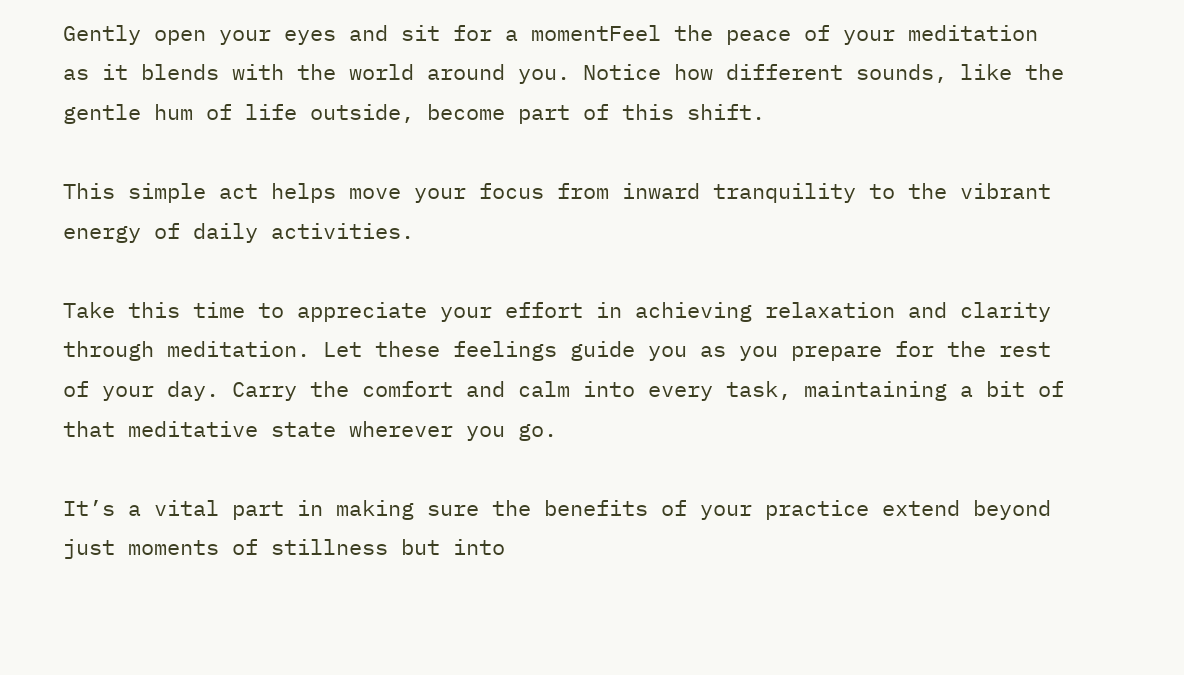Gently open your eyes and sit for a momentFeel the peace of your meditation as it blends with the world around you. Notice how different sounds, like the gentle hum of life outside, become part of this shift.

This simple act helps move your focus from inward tranquility to the vibrant energy of daily activities.

Take this time to appreciate your effort in achieving relaxation and clarity through meditation. Let these feelings guide you as you prepare for the rest of your day. Carry the comfort and calm into every task, maintaining a bit of that meditative state wherever you go.

It’s a vital part in making sure the benefits of your practice extend beyond just moments of stillness but into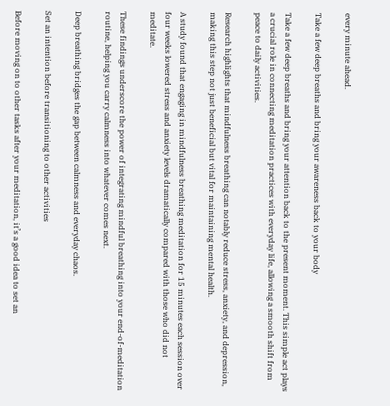every minute ahead.

Take a few deep breaths and bring your awareness back to your body

Take a few deep breaths and bring your attention back to the present moment. This simple act plays a crucial role in connecting meditation practices with everyday life, allowing a smooth shift from peace to daily activities.

Research highlights that mindfulness breathing can notably reduce stress, anxiety, and depression, making this step not just beneficial but vital for maintaining mental health.

A study found that engaging in mindfulness breathing meditation for 15 minutes each session over four weeks lowered stress and anxiety levels dramatically compared with those who did not meditate.

These findings underscore the power of integrating mindful breathing into your end-of-meditation routine, helping you carry calmness into whatever comes next.

Deep breathing bridges the gap between calmness and everyday chaos.

Set an intention before transitioning to other activities

Before moving on to other tasks after your meditation, it’s a good idea to set an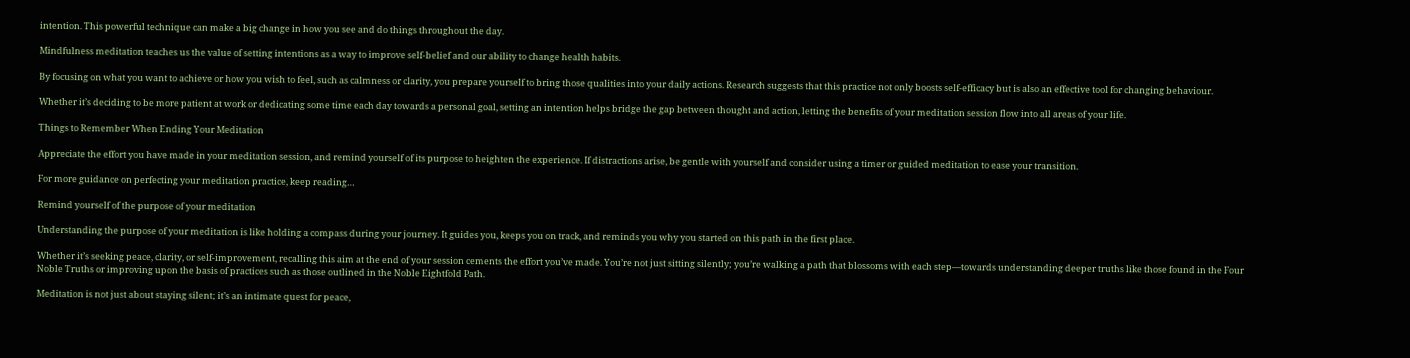intention. This powerful technique can make a big change in how you see and do things throughout the day.

Mindfulness meditation teaches us the value of setting intentions as a way to improve self-belief and our ability to change health habits.

By focusing on what you want to achieve or how you wish to feel, such as calmness or clarity, you prepare yourself to bring those qualities into your daily actions. Research suggests that this practice not only boosts self-efficacy but is also an effective tool for changing behaviour.

Whether it’s deciding to be more patient at work or dedicating some time each day towards a personal goal, setting an intention helps bridge the gap between thought and action, letting the benefits of your meditation session flow into all areas of your life.

Things to Remember When Ending Your Meditation

Appreciate the effort you have made in your meditation session, and remind yourself of its purpose to heighten the experience. If distractions arise, be gentle with yourself and consider using a timer or guided meditation to ease your transition.

For more guidance on perfecting your meditation practice, keep reading…

Remind yourself of the purpose of your meditation

Understanding the purpose of your meditation is like holding a compass during your journey. It guides you, keeps you on track, and reminds you why you started on this path in the first place.

Whether it’s seeking peace, clarity, or self-improvement, recalling this aim at the end of your session cements the effort you’ve made. You’re not just sitting silently; you’re walking a path that blossoms with each step—towards understanding deeper truths like those found in the Four Noble Truths or improving upon the basis of practices such as those outlined in the Noble Eightfold Path.

Meditation is not just about staying silent; it’s an intimate quest for peace,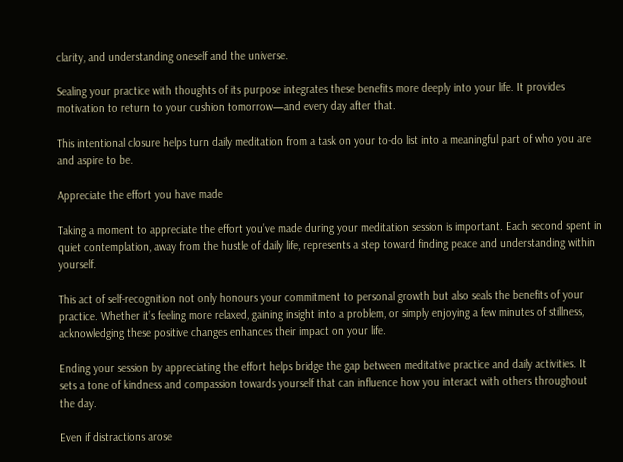clarity, and understanding oneself and the universe.

Sealing your practice with thoughts of its purpose integrates these benefits more deeply into your life. It provides motivation to return to your cushion tomorrow—and every day after that.

This intentional closure helps turn daily meditation from a task on your to-do list into a meaningful part of who you are and aspire to be.

Appreciate the effort you have made

Taking a moment to appreciate the effort you’ve made during your meditation session is important. Each second spent in quiet contemplation, away from the hustle of daily life, represents a step toward finding peace and understanding within yourself.

This act of self-recognition not only honours your commitment to personal growth but also seals the benefits of your practice. Whether it’s feeling more relaxed, gaining insight into a problem, or simply enjoying a few minutes of stillness, acknowledging these positive changes enhances their impact on your life.

Ending your session by appreciating the effort helps bridge the gap between meditative practice and daily activities. It sets a tone of kindness and compassion towards yourself that can influence how you interact with others throughout the day.

Even if distractions arose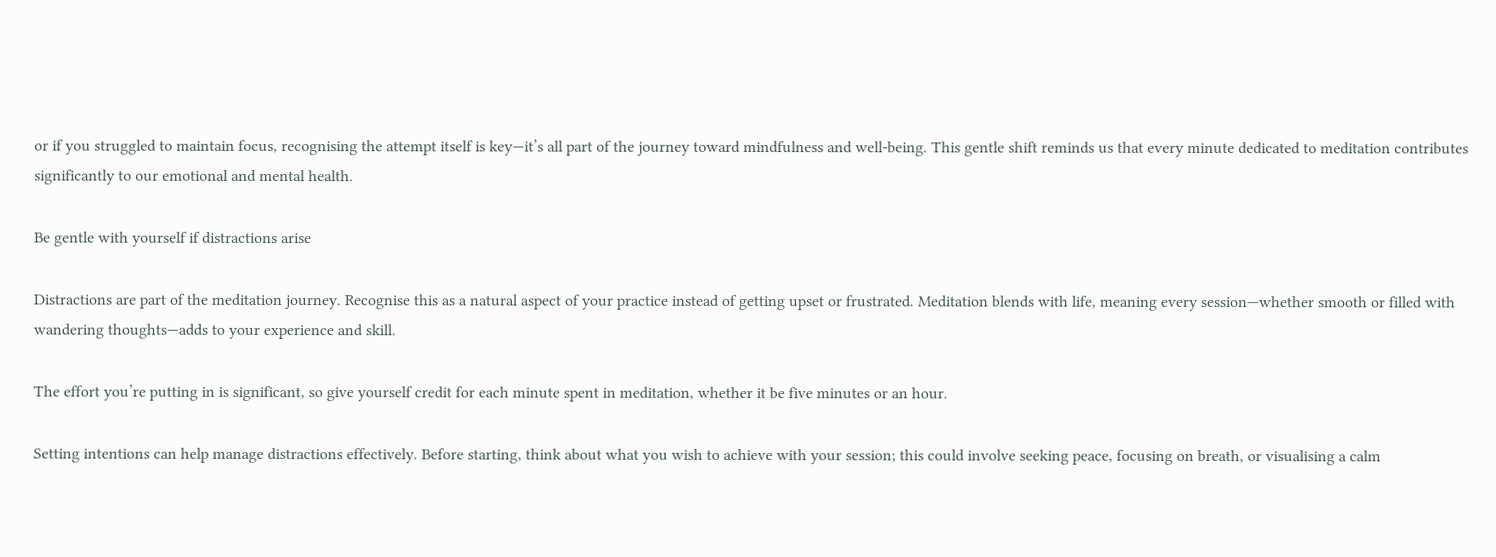or if you struggled to maintain focus, recognising the attempt itself is key—it’s all part of the journey toward mindfulness and well-being. This gentle shift reminds us that every minute dedicated to meditation contributes significantly to our emotional and mental health.

Be gentle with yourself if distractions arise

Distractions are part of the meditation journey. Recognise this as a natural aspect of your practice instead of getting upset or frustrated. Meditation blends with life, meaning every session—whether smooth or filled with wandering thoughts—adds to your experience and skill.

The effort you’re putting in is significant, so give yourself credit for each minute spent in meditation, whether it be five minutes or an hour.

Setting intentions can help manage distractions effectively. Before starting, think about what you wish to achieve with your session; this could involve seeking peace, focusing on breath, or visualising a calm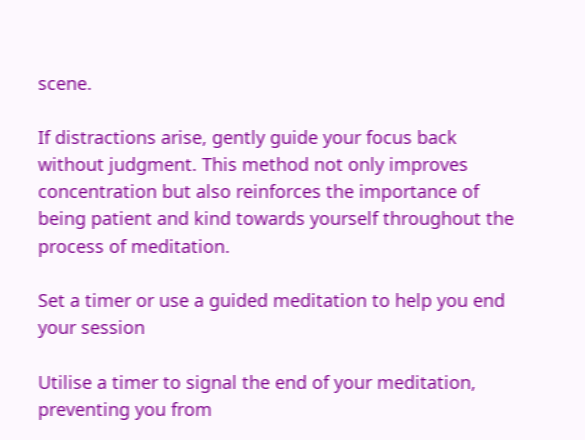scene.

If distractions arise, gently guide your focus back without judgment. This method not only improves concentration but also reinforces the importance of being patient and kind towards yourself throughout the process of meditation.

Set a timer or use a guided meditation to help you end your session

Utilise a timer to signal the end of your meditation, preventing you from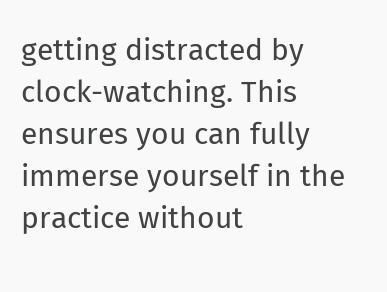getting distracted by clock-watching. This ensures you can fully immerse yourself in the practice without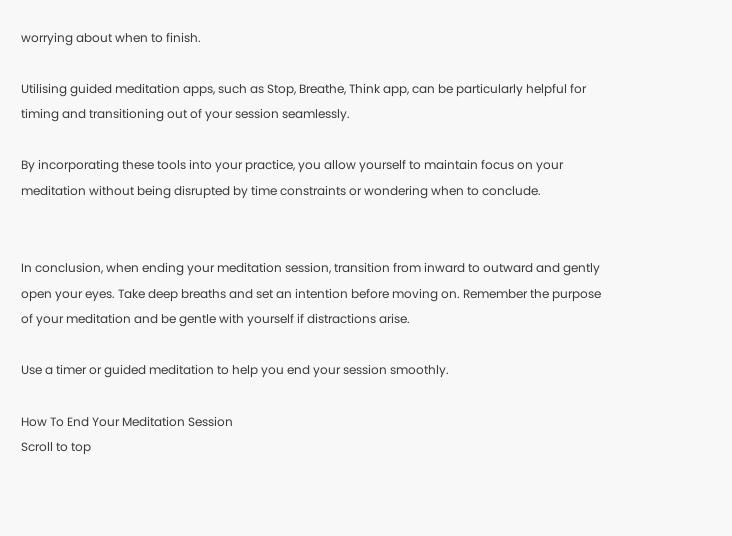worrying about when to finish.

Utilising guided meditation apps, such as Stop, Breathe, Think app, can be particularly helpful for timing and transitioning out of your session seamlessly.

By incorporating these tools into your practice, you allow yourself to maintain focus on your meditation without being disrupted by time constraints or wondering when to conclude.


In conclusion, when ending your meditation session, transition from inward to outward and gently open your eyes. Take deep breaths and set an intention before moving on. Remember the purpose of your meditation and be gentle with yourself if distractions arise.

Use a timer or guided meditation to help you end your session smoothly.

How To End Your Meditation Session
Scroll to top